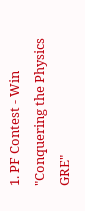1. PF Contest - Win "Conquering the Physics GRE"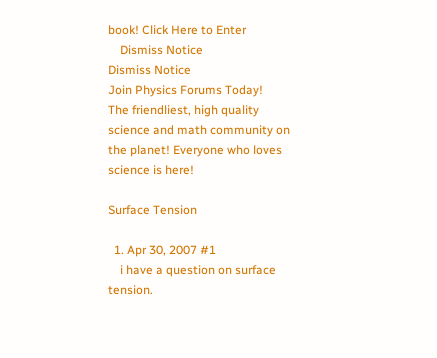book! Click Here to Enter
    Dismiss Notice
Dismiss Notice
Join Physics Forums Today!
The friendliest, high quality science and math community on the planet! Everyone who loves science is here!

Surface Tension

  1. Apr 30, 2007 #1
    i have a question on surface tension.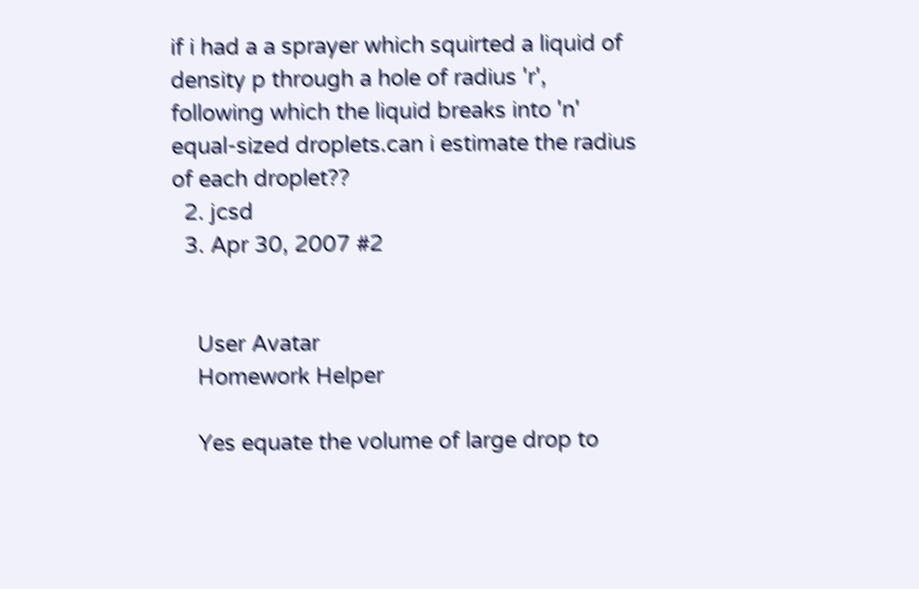if i had a a sprayer which squirted a liquid of density p through a hole of radius 'r', following which the liquid breaks into 'n' equal-sized droplets.can i estimate the radius of each droplet??
  2. jcsd
  3. Apr 30, 2007 #2


    User Avatar
    Homework Helper

    Yes equate the volume of large drop to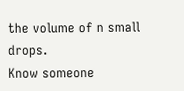the volume of n small drops.
Know someone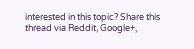interested in this topic? Share this thread via Reddit, Google+,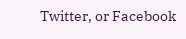Twitter, or Facebook